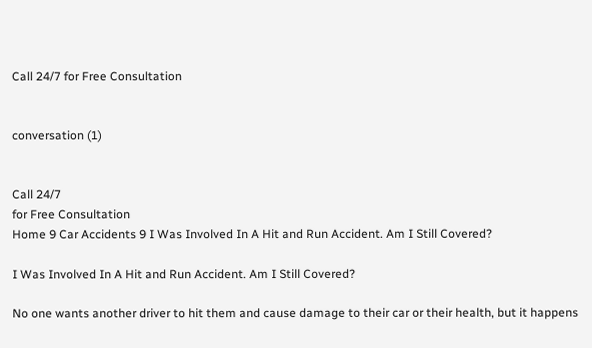Call 24/7 for Free Consultation


conversation (1)


Call 24/7
for Free Consultation
Home 9 Car Accidents 9 I Was Involved In A Hit and Run Accident. Am I Still Covered?

I Was Involved In A Hit and Run Accident. Am I Still Covered?

No one wants another driver to hit them and cause damage to their car or their health, but it happens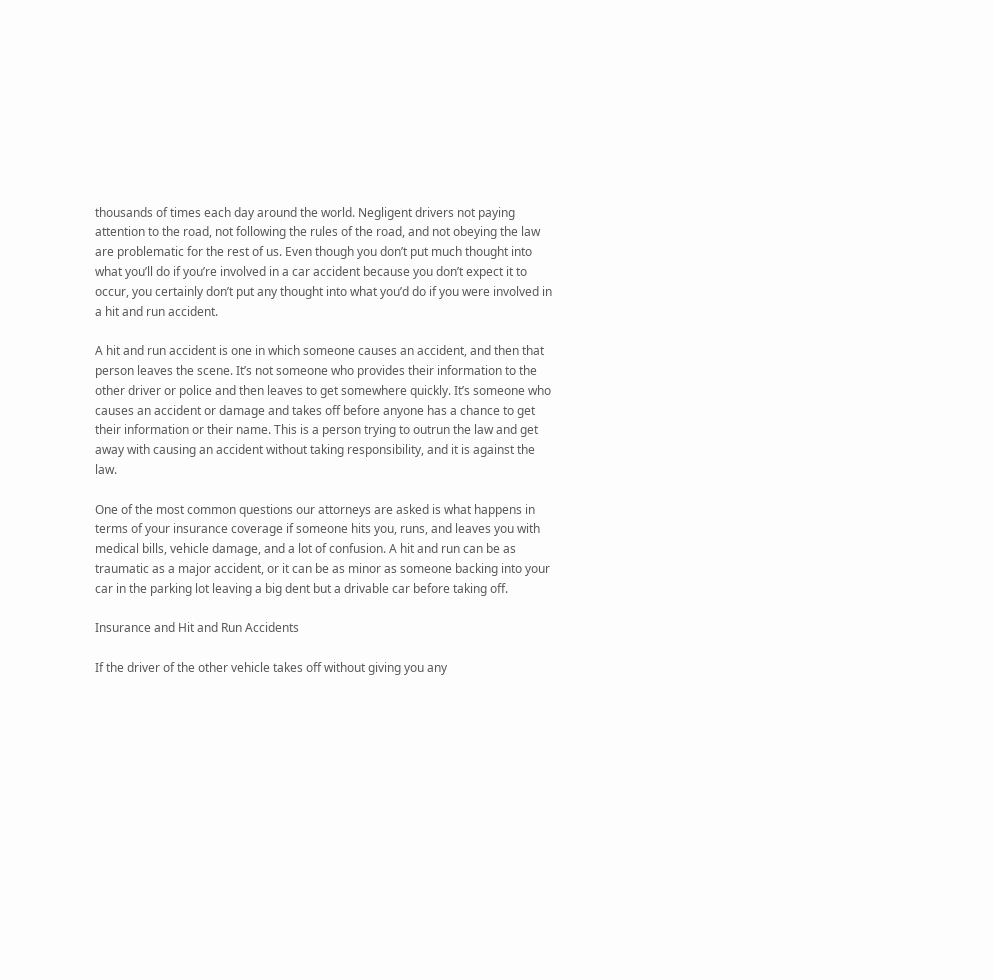thousands of times each day around the world. Negligent drivers not paying attention to the road, not following the rules of the road, and not obeying the law are problematic for the rest of us. Even though you don’t put much thought into what you’ll do if you’re involved in a car accident because you don’t expect it to occur, you certainly don’t put any thought into what you’d do if you were involved in a hit and run accident.

A hit and run accident is one in which someone causes an accident, and then that person leaves the scene. It’s not someone who provides their information to the other driver or police and then leaves to get somewhere quickly. It’s someone who causes an accident or damage and takes off before anyone has a chance to get their information or their name. This is a person trying to outrun the law and get away with causing an accident without taking responsibility, and it is against the law.

One of the most common questions our attorneys are asked is what happens in terms of your insurance coverage if someone hits you, runs, and leaves you with medical bills, vehicle damage, and a lot of confusion. A hit and run can be as traumatic as a major accident, or it can be as minor as someone backing into your car in the parking lot leaving a big dent but a drivable car before taking off.

Insurance and Hit and Run Accidents

If the driver of the other vehicle takes off without giving you any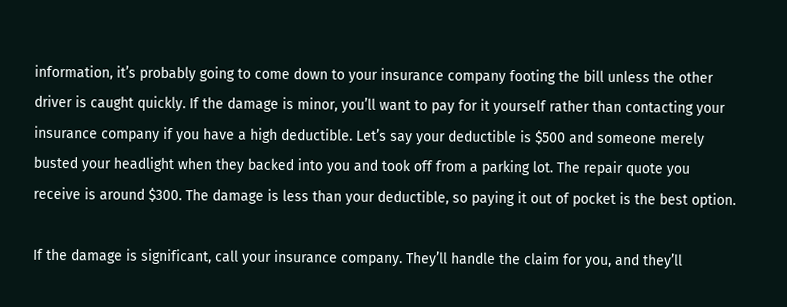information, it’s probably going to come down to your insurance company footing the bill unless the other driver is caught quickly. If the damage is minor, you’ll want to pay for it yourself rather than contacting your insurance company if you have a high deductible. Let’s say your deductible is $500 and someone merely busted your headlight when they backed into you and took off from a parking lot. The repair quote you receive is around $300. The damage is less than your deductible, so paying it out of pocket is the best option.

If the damage is significant, call your insurance company. They’ll handle the claim for you, and they’ll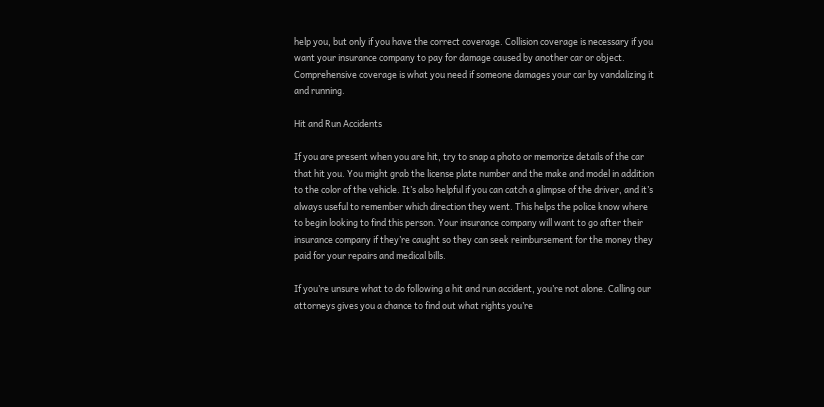help you, but only if you have the correct coverage. Collision coverage is necessary if you want your insurance company to pay for damage caused by another car or object. Comprehensive coverage is what you need if someone damages your car by vandalizing it and running.

Hit and Run Accidents

If you are present when you are hit, try to snap a photo or memorize details of the car that hit you. You might grab the license plate number and the make and model in addition to the color of the vehicle. It’s also helpful if you can catch a glimpse of the driver, and it’s always useful to remember which direction they went. This helps the police know where to begin looking to find this person. Your insurance company will want to go after their insurance company if they’re caught so they can seek reimbursement for the money they paid for your repairs and medical bills.

If you’re unsure what to do following a hit and run accident, you’re not alone. Calling our attorneys gives you a chance to find out what rights you’re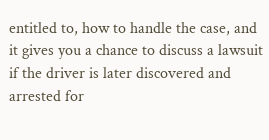entitled to, how to handle the case, and it gives you a chance to discuss a lawsuit if the driver is later discovered and arrested for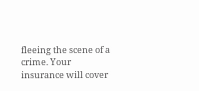fleeing the scene of a crime. Your insurance will cover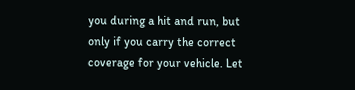you during a hit and run, but only if you carry the correct coverage for your vehicle. Let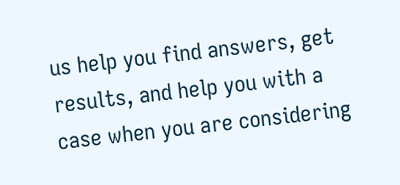us help you find answers, get results, and help you with a case when you are considering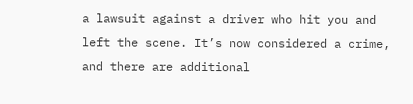a lawsuit against a driver who hit you and left the scene. It’s now considered a crime, and there are additional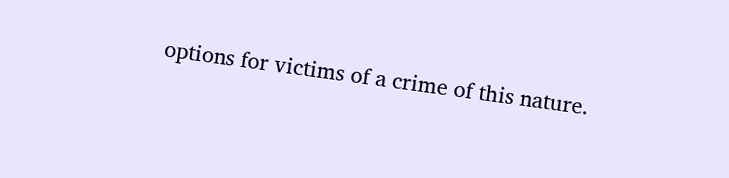options for victims of a crime of this nature.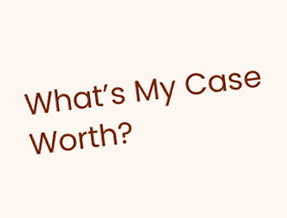What’s My Case Worth?